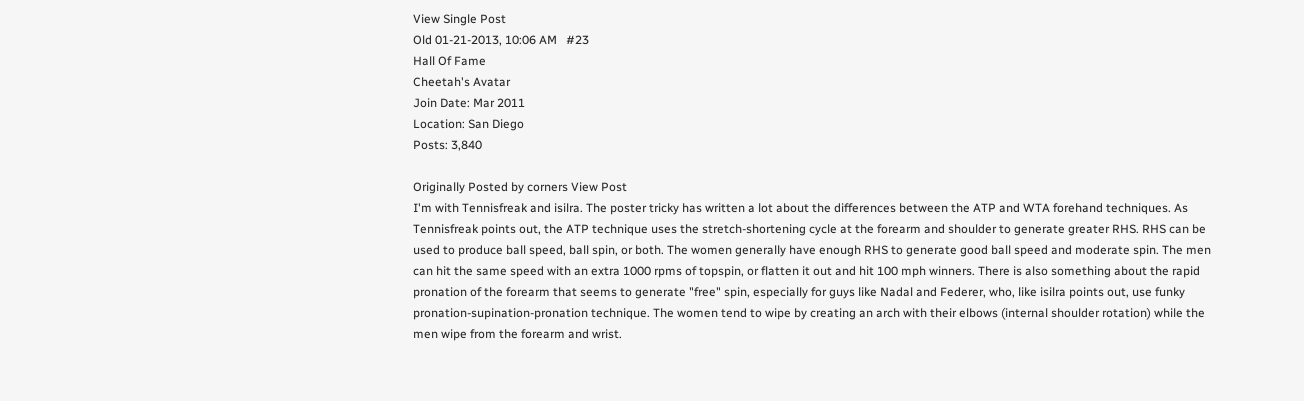View Single Post
Old 01-21-2013, 10:06 AM   #23
Hall Of Fame
Cheetah's Avatar
Join Date: Mar 2011
Location: San Diego
Posts: 3,840

Originally Posted by corners View Post
I'm with Tennisfreak and isilra. The poster tricky has written a lot about the differences between the ATP and WTA forehand techniques. As Tennisfreak points out, the ATP technique uses the stretch-shortening cycle at the forearm and shoulder to generate greater RHS. RHS can be used to produce ball speed, ball spin, or both. The women generally have enough RHS to generate good ball speed and moderate spin. The men can hit the same speed with an extra 1000 rpms of topspin, or flatten it out and hit 100 mph winners. There is also something about the rapid pronation of the forearm that seems to generate "free" spin, especially for guys like Nadal and Federer, who, like isilra points out, use funky pronation-supination-pronation technique. The women tend to wipe by creating an arch with their elbows (internal shoulder rotation) while the men wipe from the forearm and wrist.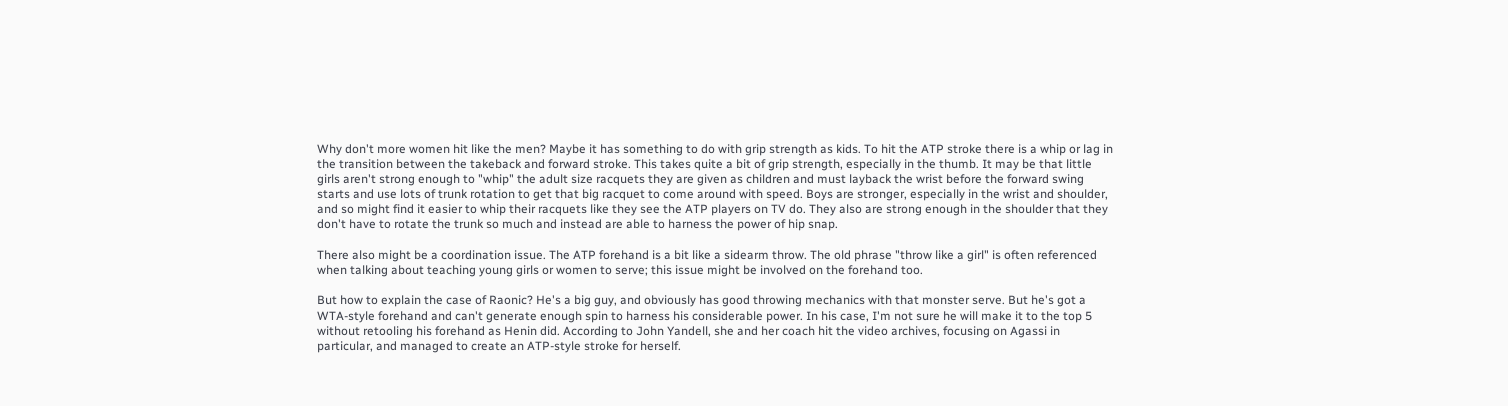Why don't more women hit like the men? Maybe it has something to do with grip strength as kids. To hit the ATP stroke there is a whip or lag in the transition between the takeback and forward stroke. This takes quite a bit of grip strength, especially in the thumb. It may be that little girls aren't strong enough to "whip" the adult size racquets they are given as children and must layback the wrist before the forward swing starts and use lots of trunk rotation to get that big racquet to come around with speed. Boys are stronger, especially in the wrist and shoulder, and so might find it easier to whip their racquets like they see the ATP players on TV do. They also are strong enough in the shoulder that they don't have to rotate the trunk so much and instead are able to harness the power of hip snap.

There also might be a coordination issue. The ATP forehand is a bit like a sidearm throw. The old phrase "throw like a girl" is often referenced when talking about teaching young girls or women to serve; this issue might be involved on the forehand too.

But how to explain the case of Raonic? He's a big guy, and obviously has good throwing mechanics with that monster serve. But he's got a WTA-style forehand and can't generate enough spin to harness his considerable power. In his case, I'm not sure he will make it to the top 5 without retooling his forehand as Henin did. According to John Yandell, she and her coach hit the video archives, focusing on Agassi in particular, and managed to create an ATP-style stroke for herself.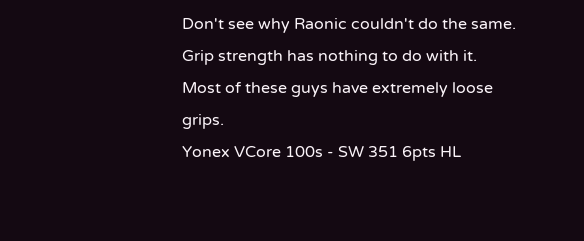Don't see why Raonic couldn't do the same.
Grip strength has nothing to do with it. Most of these guys have extremely loose grips.
Yonex VCore 100s - SW 351 6pts HL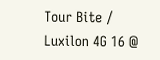Tour Bite / Luxilon 4G 16 @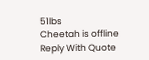51lbs
Cheetah is offline   Reply With Quote